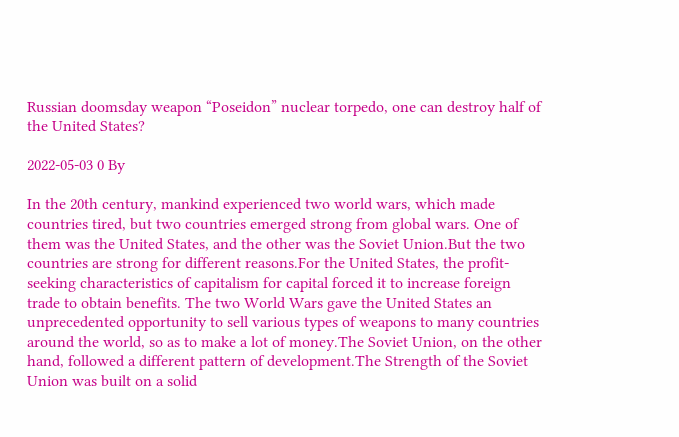Russian doomsday weapon “Poseidon” nuclear torpedo, one can destroy half of the United States?

2022-05-03 0 By

In the 20th century, mankind experienced two world wars, which made countries tired, but two countries emerged strong from global wars. One of them was the United States, and the other was the Soviet Union.But the two countries are strong for different reasons.For the United States, the profit-seeking characteristics of capitalism for capital forced it to increase foreign trade to obtain benefits. The two World Wars gave the United States an unprecedented opportunity to sell various types of weapons to many countries around the world, so as to make a lot of money.The Soviet Union, on the other hand, followed a different pattern of development.The Strength of the Soviet Union was built on a solid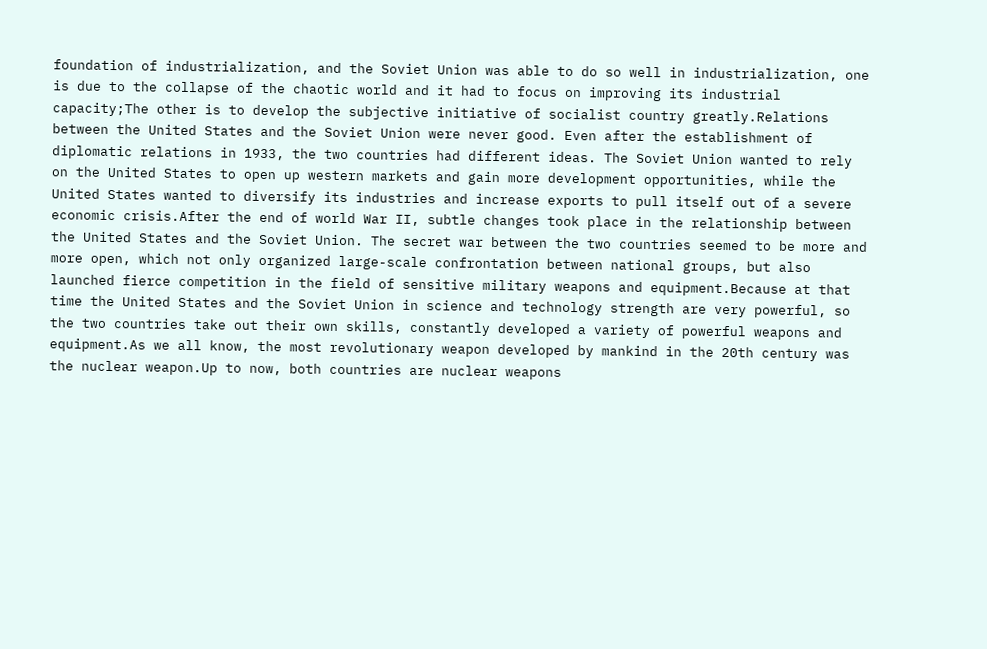foundation of industrialization, and the Soviet Union was able to do so well in industrialization, one is due to the collapse of the chaotic world and it had to focus on improving its industrial capacity;The other is to develop the subjective initiative of socialist country greatly.Relations between the United States and the Soviet Union were never good. Even after the establishment of diplomatic relations in 1933, the two countries had different ideas. The Soviet Union wanted to rely on the United States to open up western markets and gain more development opportunities, while the United States wanted to diversify its industries and increase exports to pull itself out of a severe economic crisis.After the end of world War II, subtle changes took place in the relationship between the United States and the Soviet Union. The secret war between the two countries seemed to be more and more open, which not only organized large-scale confrontation between national groups, but also launched fierce competition in the field of sensitive military weapons and equipment.Because at that time the United States and the Soviet Union in science and technology strength are very powerful, so the two countries take out their own skills, constantly developed a variety of powerful weapons and equipment.As we all know, the most revolutionary weapon developed by mankind in the 20th century was the nuclear weapon.Up to now, both countries are nuclear weapons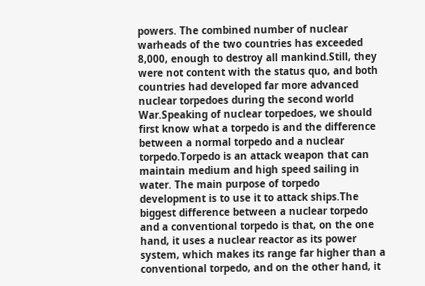powers. The combined number of nuclear warheads of the two countries has exceeded 8,000, enough to destroy all mankind.Still, they were not content with the status quo, and both countries had developed far more advanced nuclear torpedoes during the second world War.Speaking of nuclear torpedoes, we should first know what a torpedo is and the difference between a normal torpedo and a nuclear torpedo.Torpedo is an attack weapon that can maintain medium and high speed sailing in water. The main purpose of torpedo development is to use it to attack ships.The biggest difference between a nuclear torpedo and a conventional torpedo is that, on the one hand, it uses a nuclear reactor as its power system, which makes its range far higher than a conventional torpedo, and on the other hand, it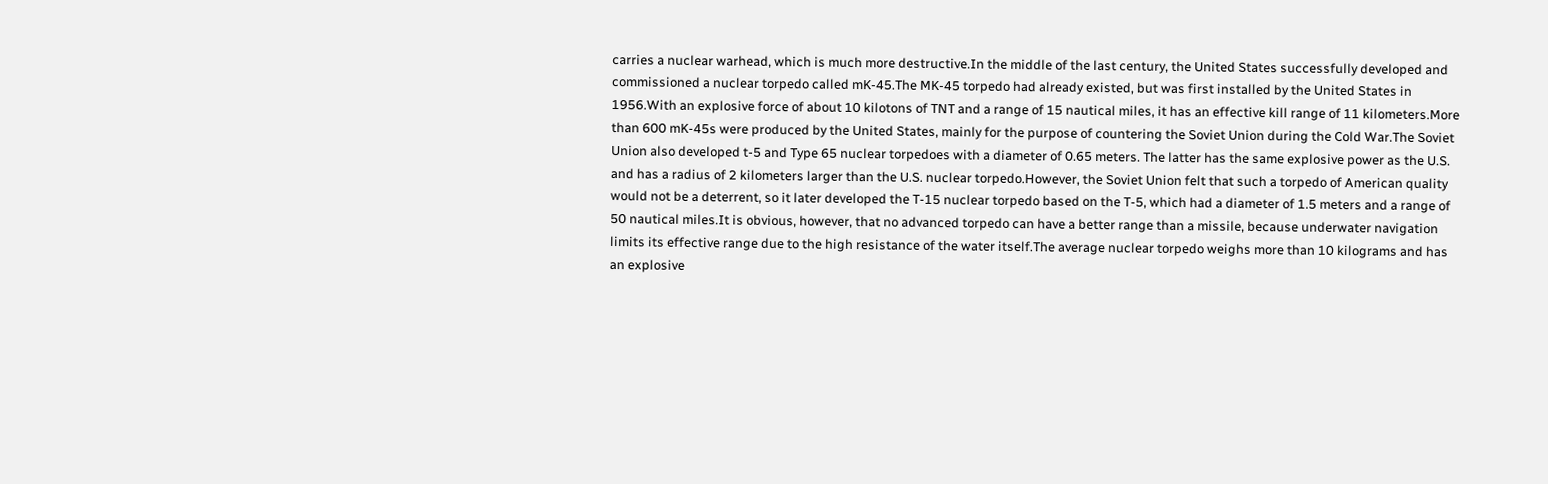carries a nuclear warhead, which is much more destructive.In the middle of the last century, the United States successfully developed and commissioned a nuclear torpedo called mK-45.The MK-45 torpedo had already existed, but was first installed by the United States in 1956.With an explosive force of about 10 kilotons of TNT and a range of 15 nautical miles, it has an effective kill range of 11 kilometers.More than 600 mK-45s were produced by the United States, mainly for the purpose of countering the Soviet Union during the Cold War.The Soviet Union also developed t-5 and Type 65 nuclear torpedoes with a diameter of 0.65 meters. The latter has the same explosive power as the U.S. and has a radius of 2 kilometers larger than the U.S. nuclear torpedo.However, the Soviet Union felt that such a torpedo of American quality would not be a deterrent, so it later developed the T-15 nuclear torpedo based on the T-5, which had a diameter of 1.5 meters and a range of 50 nautical miles.It is obvious, however, that no advanced torpedo can have a better range than a missile, because underwater navigation limits its effective range due to the high resistance of the water itself.The average nuclear torpedo weighs more than 10 kilograms and has an explosive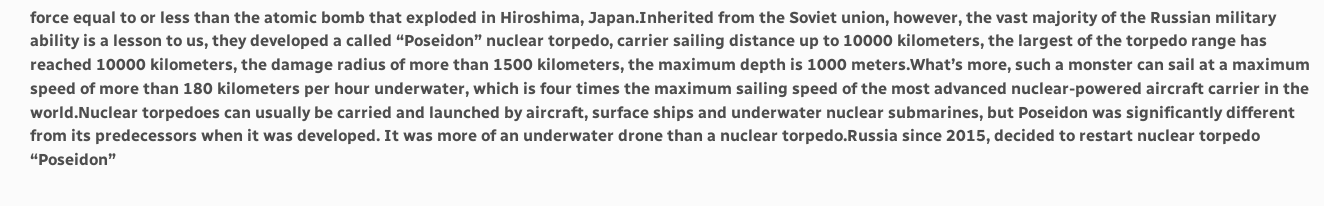force equal to or less than the atomic bomb that exploded in Hiroshima, Japan.Inherited from the Soviet union, however, the vast majority of the Russian military ability is a lesson to us, they developed a called “Poseidon” nuclear torpedo, carrier sailing distance up to 10000 kilometers, the largest of the torpedo range has reached 10000 kilometers, the damage radius of more than 1500 kilometers, the maximum depth is 1000 meters.What’s more, such a monster can sail at a maximum speed of more than 180 kilometers per hour underwater, which is four times the maximum sailing speed of the most advanced nuclear-powered aircraft carrier in the world.Nuclear torpedoes can usually be carried and launched by aircraft, surface ships and underwater nuclear submarines, but Poseidon was significantly different from its predecessors when it was developed. It was more of an underwater drone than a nuclear torpedo.Russia since 2015, decided to restart nuclear torpedo “Poseidon”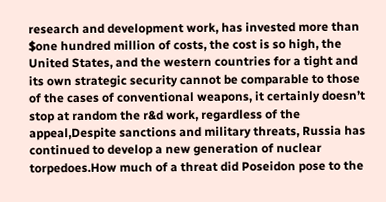research and development work, has invested more than $one hundred million of costs, the cost is so high, the United States, and the western countries for a tight and its own strategic security cannot be comparable to those of the cases of conventional weapons, it certainly doesn’t stop at random the r&d work, regardless of the appeal,Despite sanctions and military threats, Russia has continued to develop a new generation of nuclear torpedoes.How much of a threat did Poseidon pose to the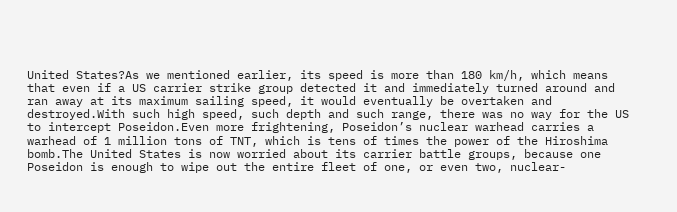United States?As we mentioned earlier, its speed is more than 180 km/h, which means that even if a US carrier strike group detected it and immediately turned around and ran away at its maximum sailing speed, it would eventually be overtaken and destroyed.With such high speed, such depth and such range, there was no way for the US to intercept Poseidon.Even more frightening, Poseidon’s nuclear warhead carries a warhead of 1 million tons of TNT, which is tens of times the power of the Hiroshima bomb.The United States is now worried about its carrier battle groups, because one Poseidon is enough to wipe out the entire fleet of one, or even two, nuclear-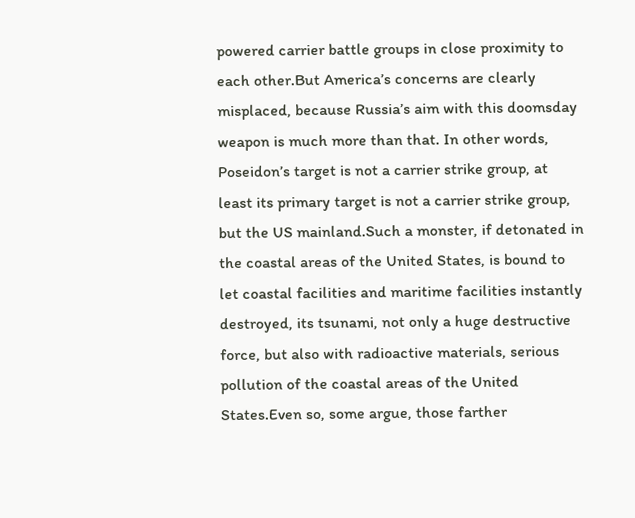powered carrier battle groups in close proximity to each other.But America’s concerns are clearly misplaced, because Russia’s aim with this doomsday weapon is much more than that. In other words, Poseidon’s target is not a carrier strike group, at least its primary target is not a carrier strike group, but the US mainland.Such a monster, if detonated in the coastal areas of the United States, is bound to let coastal facilities and maritime facilities instantly destroyed, its tsunami, not only a huge destructive force, but also with radioactive materials, serious pollution of the coastal areas of the United States.Even so, some argue, those farther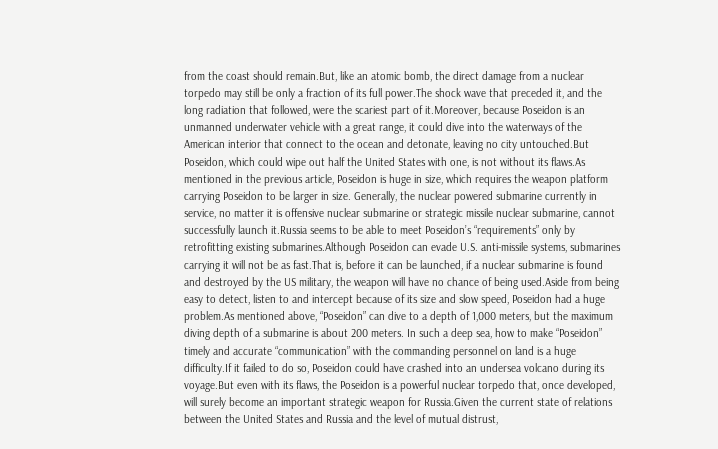from the coast should remain.But, like an atomic bomb, the direct damage from a nuclear torpedo may still be only a fraction of its full power.The shock wave that preceded it, and the long radiation that followed, were the scariest part of it.Moreover, because Poseidon is an unmanned underwater vehicle with a great range, it could dive into the waterways of the American interior that connect to the ocean and detonate, leaving no city untouched.But Poseidon, which could wipe out half the United States with one, is not without its flaws.As mentioned in the previous article, Poseidon is huge in size, which requires the weapon platform carrying Poseidon to be larger in size. Generally, the nuclear powered submarine currently in service, no matter it is offensive nuclear submarine or strategic missile nuclear submarine, cannot successfully launch it.Russia seems to be able to meet Poseidon’s “requirements” only by retrofitting existing submarines.Although Poseidon can evade U.S. anti-missile systems, submarines carrying it will not be as fast.That is, before it can be launched, if a nuclear submarine is found and destroyed by the US military, the weapon will have no chance of being used.Aside from being easy to detect, listen to and intercept because of its size and slow speed, Poseidon had a huge problem.As mentioned above, “Poseidon” can dive to a depth of 1,000 meters, but the maximum diving depth of a submarine is about 200 meters. In such a deep sea, how to make “Poseidon” timely and accurate “communication” with the commanding personnel on land is a huge difficulty.If it failed to do so, Poseidon could have crashed into an undersea volcano during its voyage.But even with its flaws, the Poseidon is a powerful nuclear torpedo that, once developed, will surely become an important strategic weapon for Russia.Given the current state of relations between the United States and Russia and the level of mutual distrust,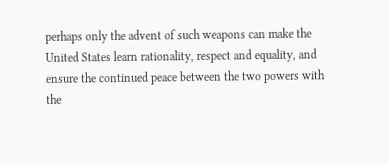perhaps only the advent of such weapons can make the United States learn rationality, respect and equality, and ensure the continued peace between the two powers with the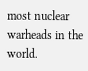most nuclear warheads in the world.